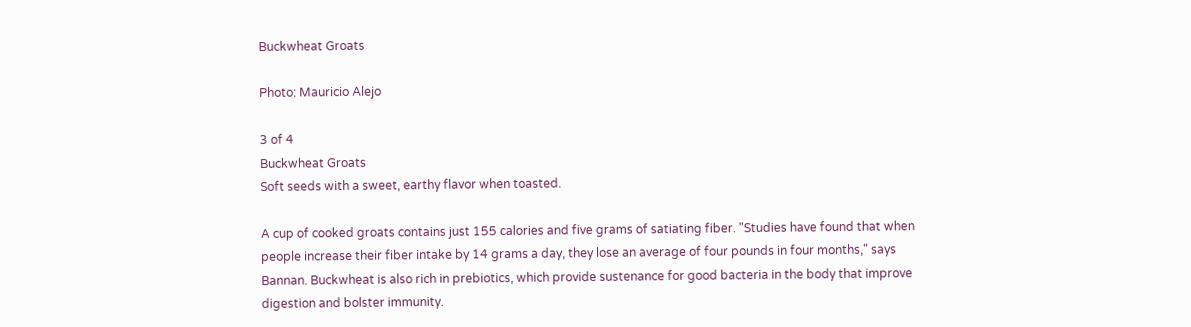Buckwheat Groats

Photo: Mauricio Alejo

3 of 4
Buckwheat Groats
Soft seeds with a sweet, earthy flavor when toasted.

A cup of cooked groats contains just 155 calories and five grams of satiating fiber. "Studies have found that when people increase their fiber intake by 14 grams a day, they lose an average of four pounds in four months," says Bannan. Buckwheat is also rich in prebiotics, which provide sustenance for good bacteria in the body that improve digestion and bolster immunity.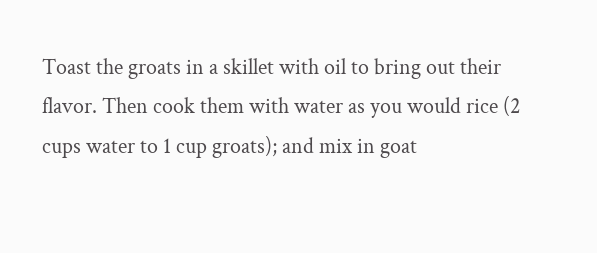Toast the groats in a skillet with oil to bring out their flavor. Then cook them with water as you would rice (2 cups water to 1 cup groats); and mix in goat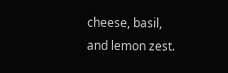cheese, basil, and lemon zest.